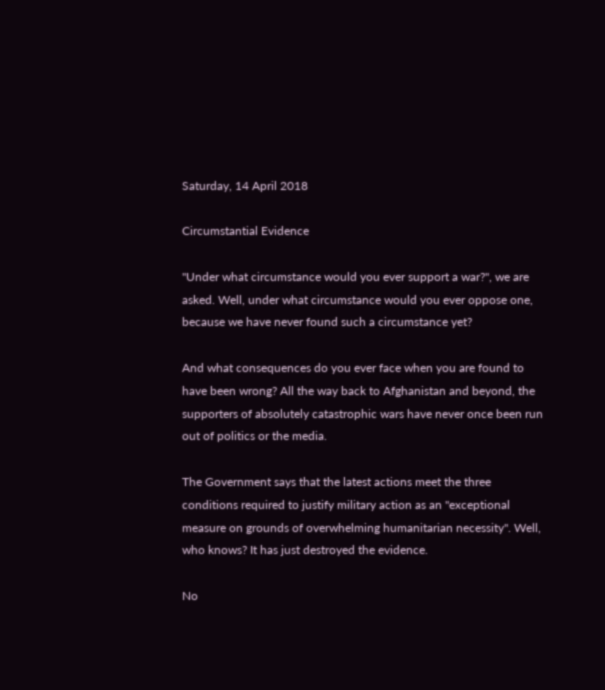Saturday, 14 April 2018

Circumstantial Evidence

"Under what circumstance would you ever support a war?", we are asked. Well, under what circumstance would you ever oppose one, because we have never found such a circumstance yet?

And what consequences do you ever face when you are found to have been wrong? All the way back to Afghanistan and beyond, the supporters of absolutely catastrophic wars have never once been run out of politics or the media.

The Government says that the latest actions meet the three conditions required to justify military action as an "exceptional measure on grounds of overwhelming humanitarian necessity". Well, who knows? It has just destroyed the evidence.

No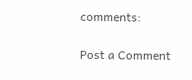comments:

Post a Comment